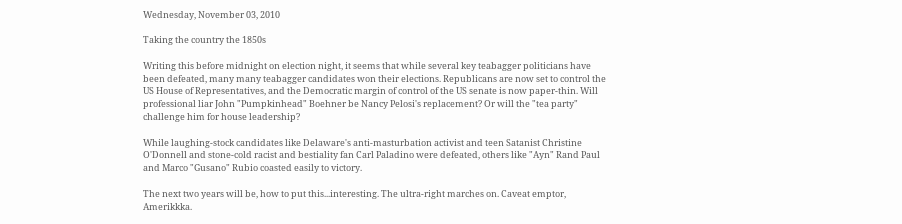Wednesday, November 03, 2010

Taking the country the 1850s

Writing this before midnight on election night, it seems that while several key teabagger politicians have been defeated, many many teabagger candidates won their elections. Republicans are now set to control the US House of Representatives, and the Democratic margin of control of the US senate is now paper-thin. Will professional liar John "Pumpkinhead" Boehner be Nancy Pelosi's replacement? Or will the "tea party" challenge him for house leadership?

While laughing-stock candidates like Delaware's anti-masturbation activist and teen Satanist Christine O'Donnell and stone-cold racist and bestiality fan Carl Paladino were defeated, others like "Ayn" Rand Paul and Marco "Gusano" Rubio coasted easily to victory.

The next two years will be, how to put this...interesting. The ultra-right marches on. Caveat emptor, Amerikkka.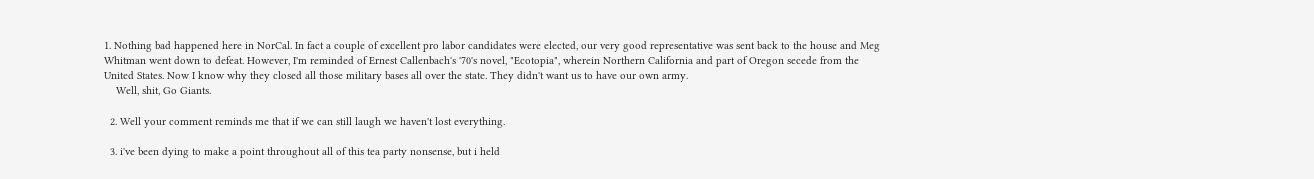1. Nothing bad happened here in NorCal. In fact a couple of excellent pro labor candidates were elected, our very good representative was sent back to the house and Meg Whitman went down to defeat. However, I'm reminded of Ernest Callenbach's '70's novel, "Ecotopia", wherein Northern California and part of Oregon secede from the United States. Now I know why they closed all those military bases all over the state. They didn't want us to have our own army.
    Well, shit, Go Giants.

  2. Well your comment reminds me that if we can still laugh we haven't lost everything.

  3. i've been dying to make a point throughout all of this tea party nonsense, but i held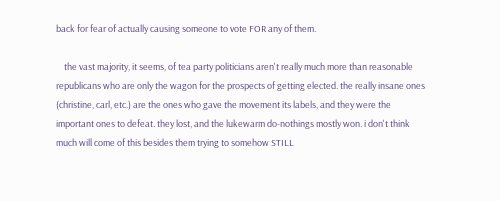back for fear of actually causing someone to vote FOR any of them.

    the vast majority, it seems, of tea party politicians aren't really much more than reasonable republicans who are only the wagon for the prospects of getting elected. the really insane ones (christine, carl, etc.) are the ones who gave the movement its labels, and they were the important ones to defeat. they lost, and the lukewarm do-nothings mostly won. i don't think much will come of this besides them trying to somehow STILL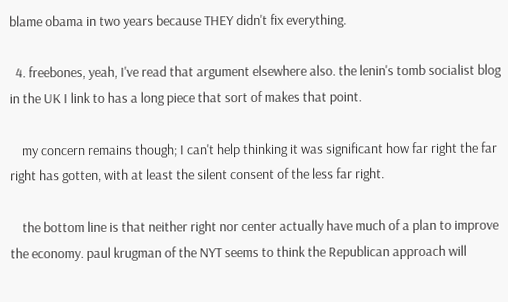blame obama in two years because THEY didn't fix everything.

  4. freebones, yeah, I've read that argument elsewhere also. the lenin's tomb socialist blog in the UK I link to has a long piece that sort of makes that point.

    my concern remains though; I can't help thinking it was significant how far right the far right has gotten, with at least the silent consent of the less far right.

    the bottom line is that neither right nor center actually have much of a plan to improve the economy. paul krugman of the NYT seems to think the Republican approach will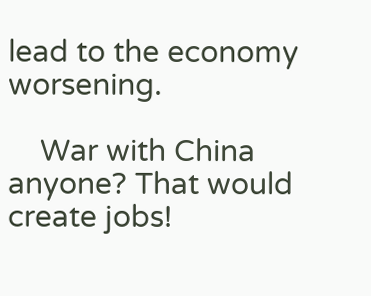lead to the economy worsening.

    War with China anyone? That would create jobs!